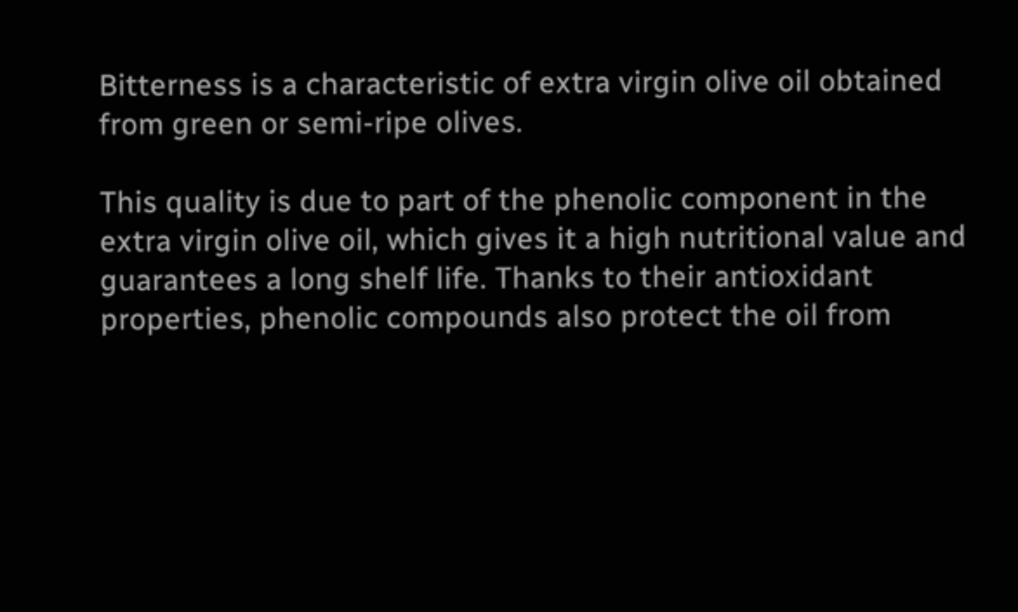Bitterness is a characteristic of extra virgin olive oil obtained from green or semi-ripe olives.

This quality is due to part of the phenolic component in the extra virgin olive oil, which gives it a high nutritional value and guarantees a long shelf life. Thanks to their antioxidant properties, phenolic compounds also protect the oil from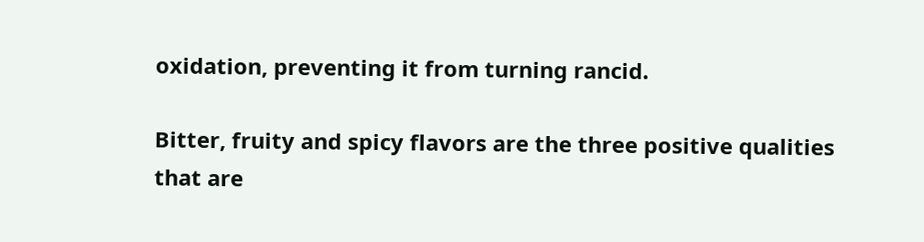oxidation, preventing it from turning rancid.

Bitter, fruity and spicy flavors are the three positive qualities that are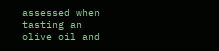assessed when tasting an olive oil and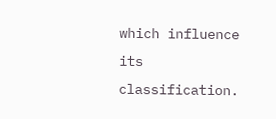which influence its classification.